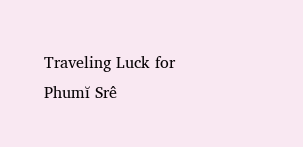Traveling Luck for Phumĭ Srê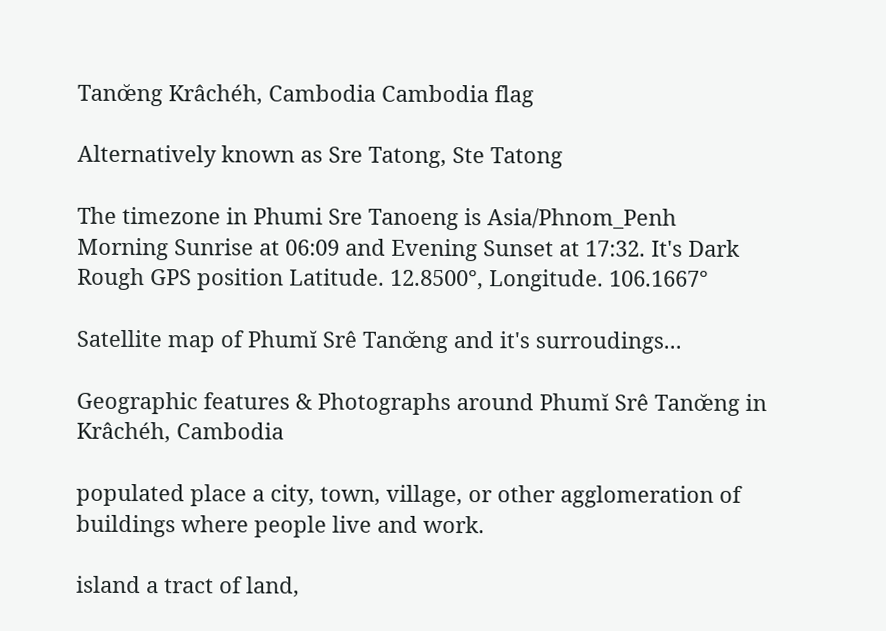Tanœ̆ng Krâchéh, Cambodia Cambodia flag

Alternatively known as Sre Tatong, Ste Tatong

The timezone in Phumi Sre Tanoeng is Asia/Phnom_Penh
Morning Sunrise at 06:09 and Evening Sunset at 17:32. It's Dark
Rough GPS position Latitude. 12.8500°, Longitude. 106.1667°

Satellite map of Phumĭ Srê Tanœ̆ng and it's surroudings...

Geographic features & Photographs around Phumĭ Srê Tanœ̆ng in Krâchéh, Cambodia

populated place a city, town, village, or other agglomeration of buildings where people live and work.

island a tract of land,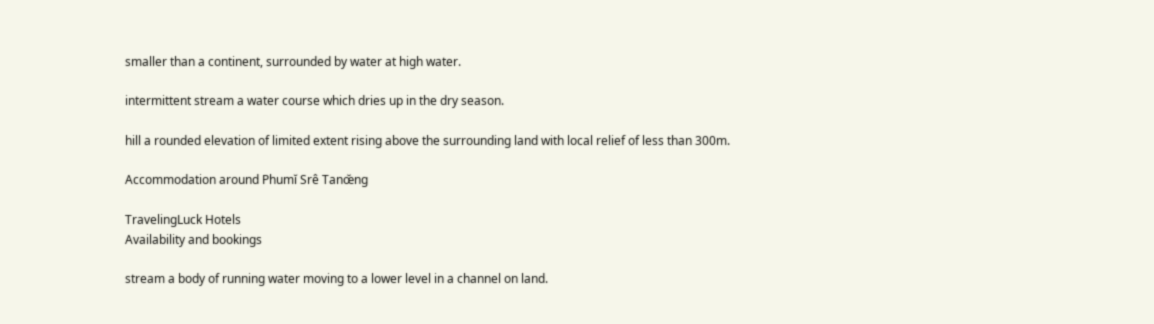smaller than a continent, surrounded by water at high water.

intermittent stream a water course which dries up in the dry season.

hill a rounded elevation of limited extent rising above the surrounding land with local relief of less than 300m.

Accommodation around Phumĭ Srê Tanœ̆ng

TravelingLuck Hotels
Availability and bookings

stream a body of running water moving to a lower level in a channel on land.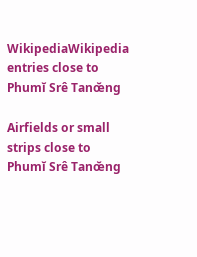WikipediaWikipedia entries close to Phumĭ Srê Tanœ̆ng

Airfields or small strips close to Phumĭ Srê Tanœ̆ng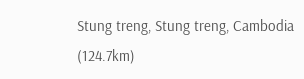Stung treng, Stung treng, Cambodia (124.7km)